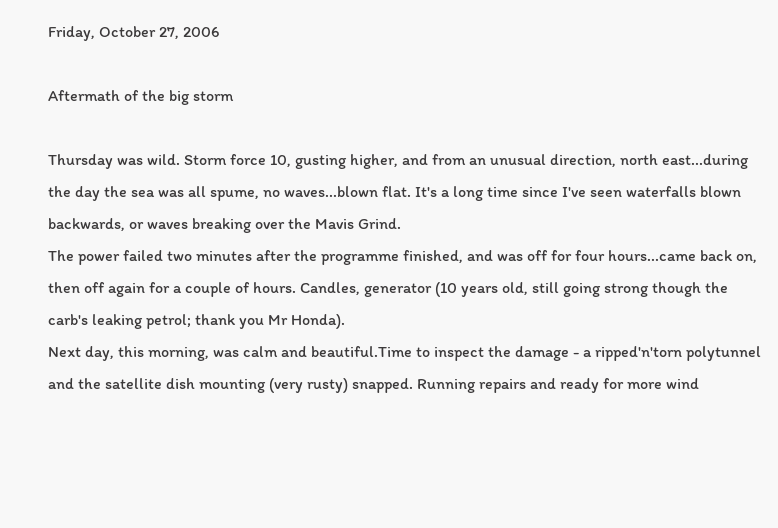Friday, October 27, 2006

Aftermath of the big storm

Thursday was wild. Storm force 10, gusting higher, and from an unusual direction, north east...during the day the sea was all spume, no waves...blown flat. It's a long time since I've seen waterfalls blown backwards, or waves breaking over the Mavis Grind.
The power failed two minutes after the programme finished, and was off for four hours...came back on, then off again for a couple of hours. Candles, generator (10 years old, still going strong though the carb's leaking petrol; thank you Mr Honda).
Next day, this morning, was calm and beautiful.Time to inspect the damage - a ripped'n'torn polytunnel and the satellite dish mounting (very rusty) snapped. Running repairs and ready for more wind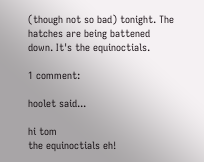(though not so bad) tonight. The hatches are being battened down. It's the equinoctials.

1 comment:

hoolet said...

hi tom
the equinoctials eh!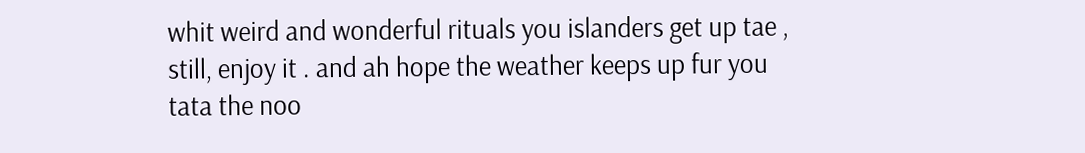whit weird and wonderful rituals you islanders get up tae , still, enjoy it . and ah hope the weather keeps up fur you
tata the noo